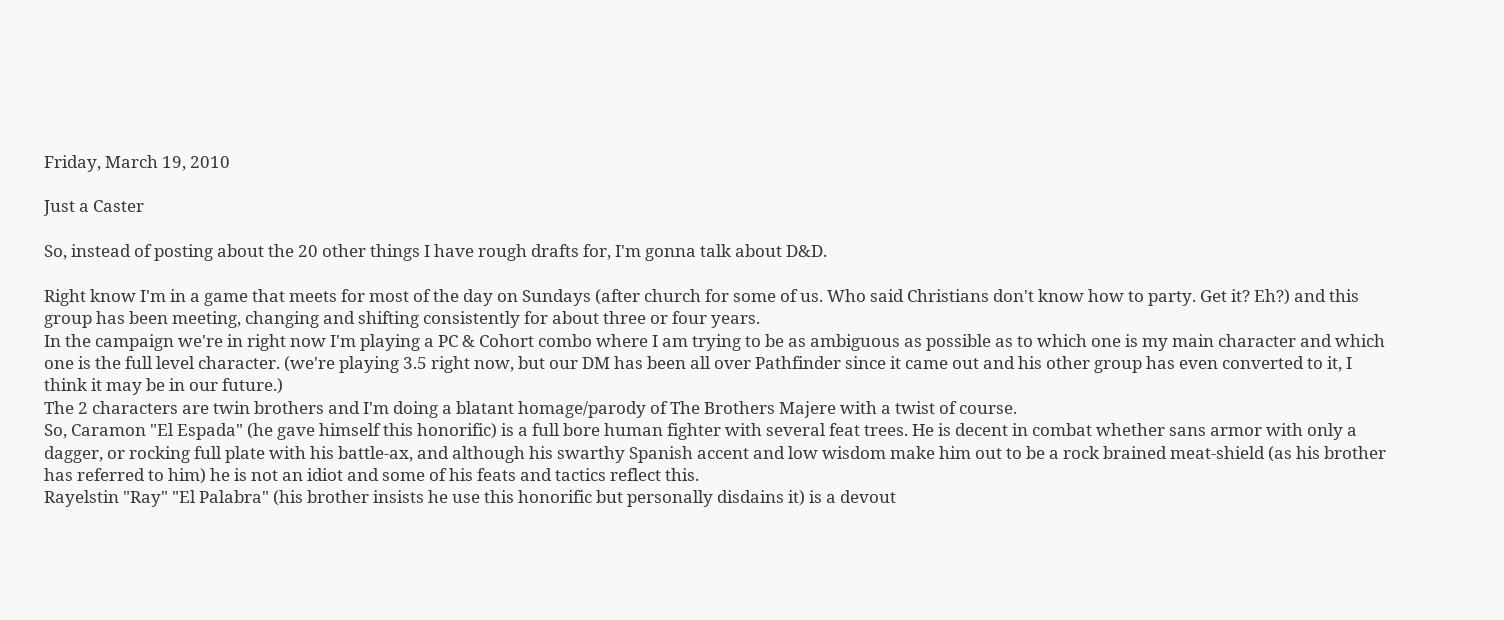Friday, March 19, 2010

Just a Caster

So, instead of posting about the 20 other things I have rough drafts for, I'm gonna talk about D&D.

Right know I'm in a game that meets for most of the day on Sundays (after church for some of us. Who said Christians don't know how to party. Get it? Eh?) and this group has been meeting, changing and shifting consistently for about three or four years.
In the campaign we're in right now I'm playing a PC & Cohort combo where I am trying to be as ambiguous as possible as to which one is my main character and which one is the full level character. (we're playing 3.5 right now, but our DM has been all over Pathfinder since it came out and his other group has even converted to it, I think it may be in our future.)
The 2 characters are twin brothers and I'm doing a blatant homage/parody of The Brothers Majere with a twist of course.
So, Caramon "El Espada" (he gave himself this honorific) is a full bore human fighter with several feat trees. He is decent in combat whether sans armor with only a dagger, or rocking full plate with his battle-ax, and although his swarthy Spanish accent and low wisdom make him out to be a rock brained meat-shield (as his brother has referred to him) he is not an idiot and some of his feats and tactics reflect this.
Rayelstin "Ray" "El Palabra" (his brother insists he use this honorific but personally disdains it) is a devout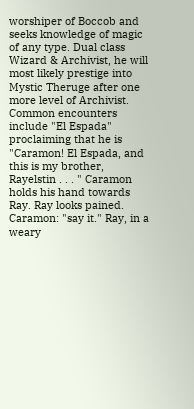worshiper of Boccob and seeks knowledge of magic of any type. Dual class Wizard & Archivist, he will most likely prestige into Mystic Theruge after one more level of Archivist.
Common encounters include "El Espada" proclaiming that he is "Caramon! El Espada, and this is my brother, Rayelstin . . . " Caramon holds his hand towards Ray. Ray looks pained. Caramon: "say it." Ray, in a weary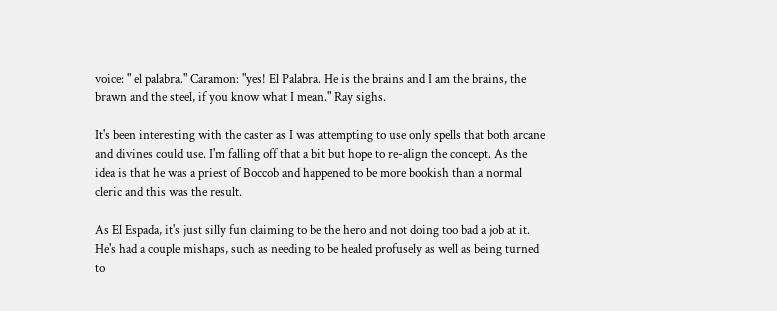voice: " el palabra." Caramon: "yes! El Palabra. He is the brains and I am the brains, the brawn and the steel, if you know what I mean." Ray sighs.

It's been interesting with the caster as I was attempting to use only spells that both arcane and divines could use. I'm falling off that a bit but hope to re-align the concept. As the idea is that he was a priest of Boccob and happened to be more bookish than a normal cleric and this was the result.

As El Espada, it's just silly fun claiming to be the hero and not doing too bad a job at it. He's had a couple mishaps, such as needing to be healed profusely as well as being turned to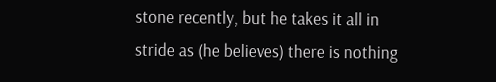stone recently, but he takes it all in stride as (he believes) there is nothing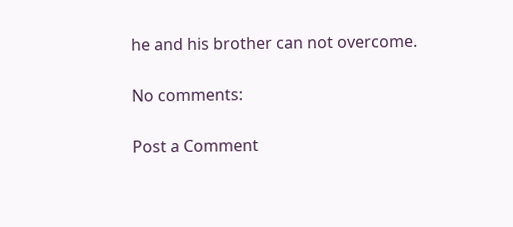he and his brother can not overcome.

No comments:

Post a Comment